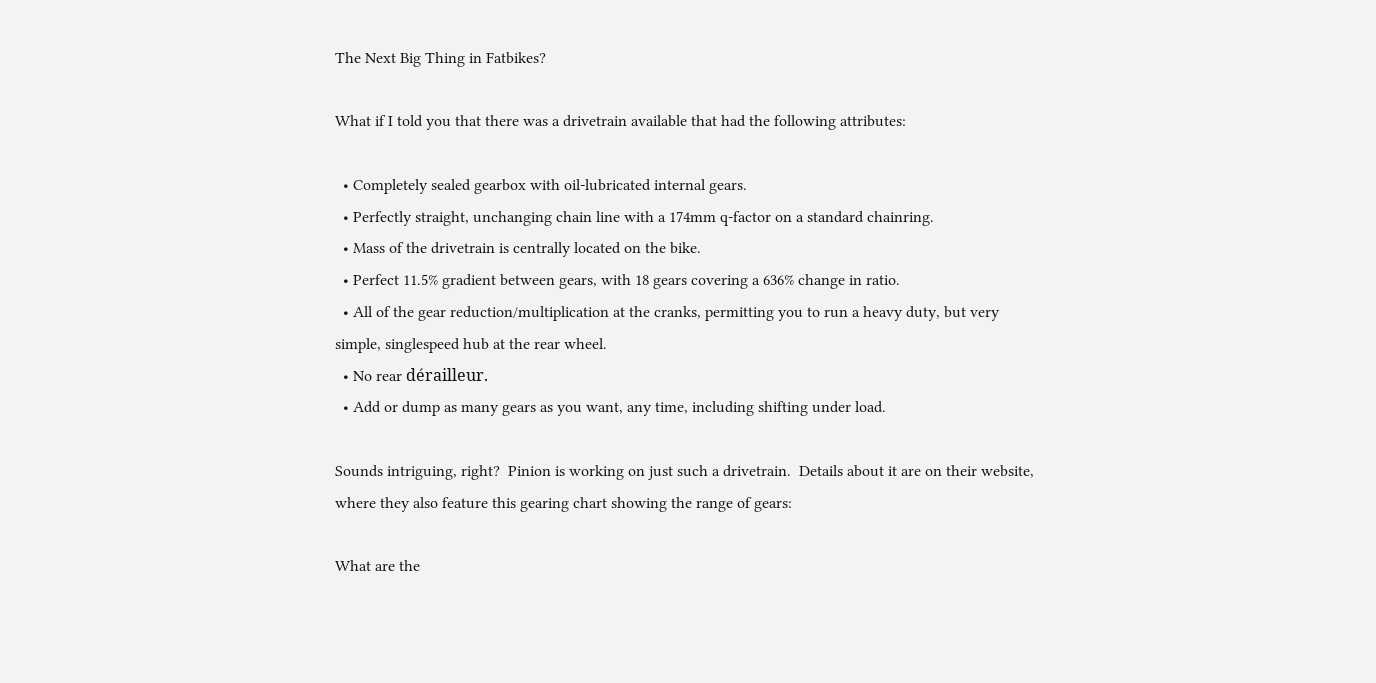The Next Big Thing in Fatbikes?

What if I told you that there was a drivetrain available that had the following attributes:

  • Completely sealed gearbox with oil-lubricated internal gears.
  • Perfectly straight, unchanging chain line with a 174mm q-factor on a standard chainring.
  • Mass of the drivetrain is centrally located on the bike.
  • Perfect 11.5% gradient between gears, with 18 gears covering a 636% change in ratio.
  • All of the gear reduction/multiplication at the cranks, permitting you to run a heavy duty, but very simple, singlespeed hub at the rear wheel.
  • No rear dérailleur.
  • Add or dump as many gears as you want, any time, including shifting under load.

Sounds intriguing, right?  Pinion is working on just such a drivetrain.  Details about it are on their website, where they also feature this gearing chart showing the range of gears:

What are the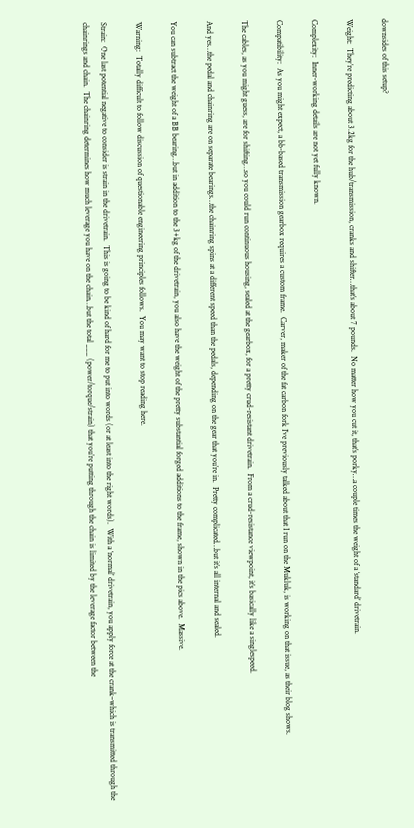downsides of this setup?

Weight:  They’re predicting about 3.2kg for the hub/transmission, cranks and shifter…that’s about 7 pounds.  No matter how you cut it, that’s porky…a couple times the weight of a ‘standard’ drivetrain.

Complexity:  Inner-working details are not yet fully known.

Compatibility:  As you might expect, a bb-based transmission gearbox requires a custom frame.  Carver, maker of the fat carbon fork I’ve previously talked about that I run on the Mukluk, is working on that issue, as their blog shows.

The cables, as you might guess, are for shifting…so you could run continuous housing, sealed at the gearbox, for a pretty crud-resistant drivetrain.  From a crud-resistance viewpoint, it’s basically like a singlespeed.

And yes…the pedal and chainring are on separate bearings…the chainring spins at a different speed than the pedals, depending on the gear that you’re in.  Pretty complicated…but it’s all internal and sealed.

You can subtract the weight of a BB bearing…but in addition to the 3+kg of the drivetrain, you also have the weight of the pretty substantial forged additions to the frame, shown in the pics above.  Massive.

Warning:  Totally difficult to follow discussion of questionable engineering principles follows.  You may want to stop reading here.

Strain:  One last potential negative to consider is strain in the drivetrain.  This is going to be kind of hard for me to put into words (or at least into the right words).  With a ‘normal’ drivetrain, you apply force at the crank–which is transmitted through the chainrings and chain.  The chainring determines how much leverage you have on the chain…but the total ___ (power/torque/strain) that you’re putting through the chain is limited by the leverage factor between the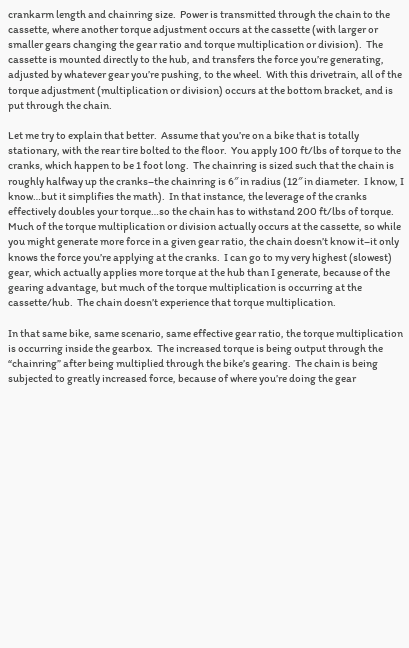crankarm length and chainring size.  Power is transmitted through the chain to the cassette, where another torque adjustment occurs at the cassette (with larger or smaller gears changing the gear ratio and torque multiplication or division).  The cassette is mounted directly to the hub, and transfers the force you’re generating, adjusted by whatever gear you’re pushing, to the wheel.  With this drivetrain, all of the torque adjustment (multiplication or division) occurs at the bottom bracket, and is put through the chain.

Let me try to explain that better.  Assume that you’re on a bike that is totally stationary, with the rear tire bolted to the floor.  You apply 100 ft/lbs of torque to the cranks, which happen to be 1 foot long.  The chainring is sized such that the chain is roughly halfway up the cranks–the chainring is 6″ in radius (12″ in diameter.  I know, I know…but it simplifies the math).  In that instance, the leverage of the cranks effectively doubles your torque…so the chain has to withstand 200 ft/lbs of torque.  Much of the torque multiplication or division actually occurs at the cassette, so while you might generate more force in a given gear ratio, the chain doesn’t know it–it only knows the force you’re applying at the cranks.  I can go to my very highest (slowest) gear, which actually applies more torque at the hub than I generate, because of the gearing advantage, but much of the torque multiplication is occurring at the cassette/hub.  The chain doesn’t experience that torque multiplication.

In that same bike, same scenario, same effective gear ratio, the torque multiplication is occurring inside the gearbox.  The increased torque is being output through the “chainring” after being multiplied through the bike’s gearing.  The chain is being subjected to greatly increased force, because of where you’re doing the gear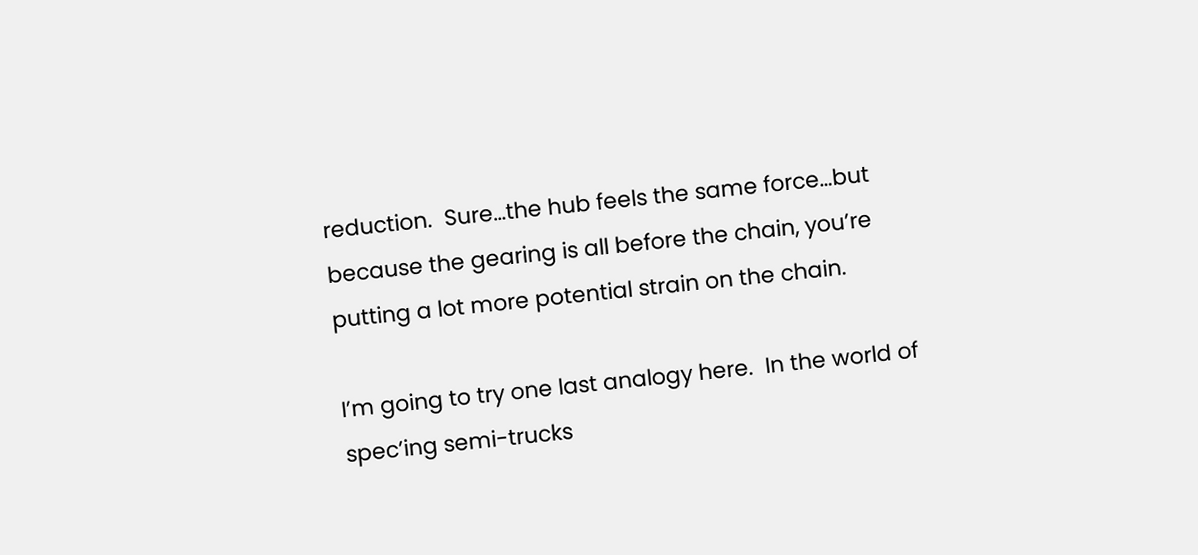reduction.  Sure…the hub feels the same force…but because the gearing is all before the chain, you’re putting a lot more potential strain on the chain.

I’m going to try one last analogy here.  In the world of spec’ing semi-trucks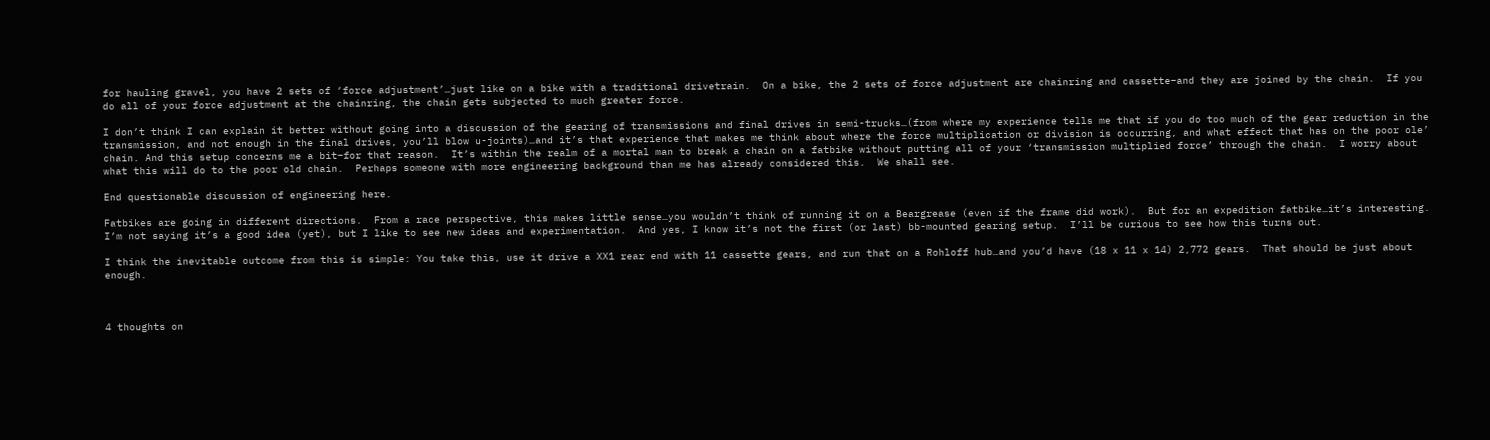for hauling gravel, you have 2 sets of ‘force adjustment’…just like on a bike with a traditional drivetrain.  On a bike, the 2 sets of force adjustment are chainring and cassette–and they are joined by the chain.  If you do all of your force adjustment at the chainring, the chain gets subjected to much greater force.

I don’t think I can explain it better without going into a discussion of the gearing of transmissions and final drives in semi-trucks…(from where my experience tells me that if you do too much of the gear reduction in the transmission, and not enough in the final drives, you’ll blow u-joints)…and it’s that experience that makes me think about where the force multiplication or division is occurring, and what effect that has on the poor ole’ chain. And this setup concerns me a bit–for that reason.  It’s within the realm of a mortal man to break a chain on a fatbike without putting all of your ‘transmission multiplied force’ through the chain.  I worry about what this will do to the poor old chain.  Perhaps someone with more engineering background than me has already considered this.  We shall see.

End questionable discussion of engineering here.

Fatbikes are going in different directions.  From a race perspective, this makes little sense…you wouldn’t think of running it on a Beargrease (even if the frame did work).  But for an expedition fatbike…it’s interesting.  I’m not saying it’s a good idea (yet), but I like to see new ideas and experimentation.  And yes, I know it’s not the first (or last) bb-mounted gearing setup.  I’ll be curious to see how this turns out.

I think the inevitable outcome from this is simple: You take this, use it drive a XX1 rear end with 11 cassette gears, and run that on a Rohloff hub…and you’d have (18 x 11 x 14) 2,772 gears.  That should be just about enough.



4 thoughts on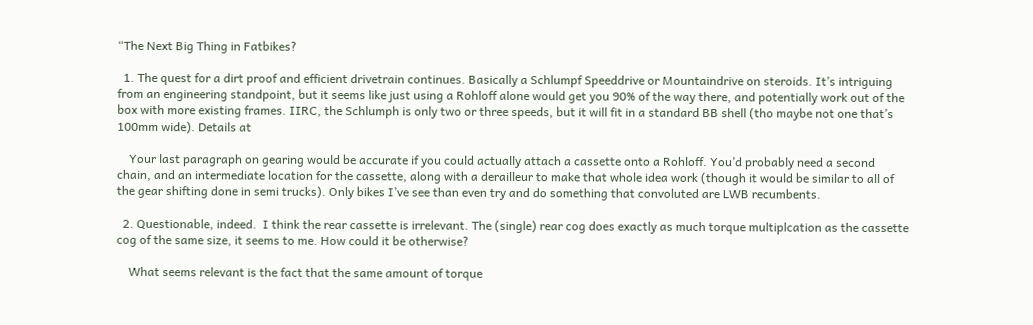“The Next Big Thing in Fatbikes?

  1. The quest for a dirt proof and efficient drivetrain continues. Basically a Schlumpf Speeddrive or Mountaindrive on steroids. It’s intriguing from an engineering standpoint, but it seems like just using a Rohloff alone would get you 90% of the way there, and potentially work out of the box with more existing frames. IIRC, the Schlumph is only two or three speeds, but it will fit in a standard BB shell (tho maybe not one that’s 100mm wide). Details at

    Your last paragraph on gearing would be accurate if you could actually attach a cassette onto a Rohloff. You’d probably need a second chain, and an intermediate location for the cassette, along with a derailleur to make that whole idea work (though it would be similar to all of the gear shifting done in semi trucks). Only bikes I’ve see than even try and do something that convoluted are LWB recumbents.

  2. Questionable, indeed.  I think the rear cassette is irrelevant. The (single) rear cog does exactly as much torque multiplcation as the cassette cog of the same size, it seems to me. How could it be otherwise?

    What seems relevant is the fact that the same amount of torque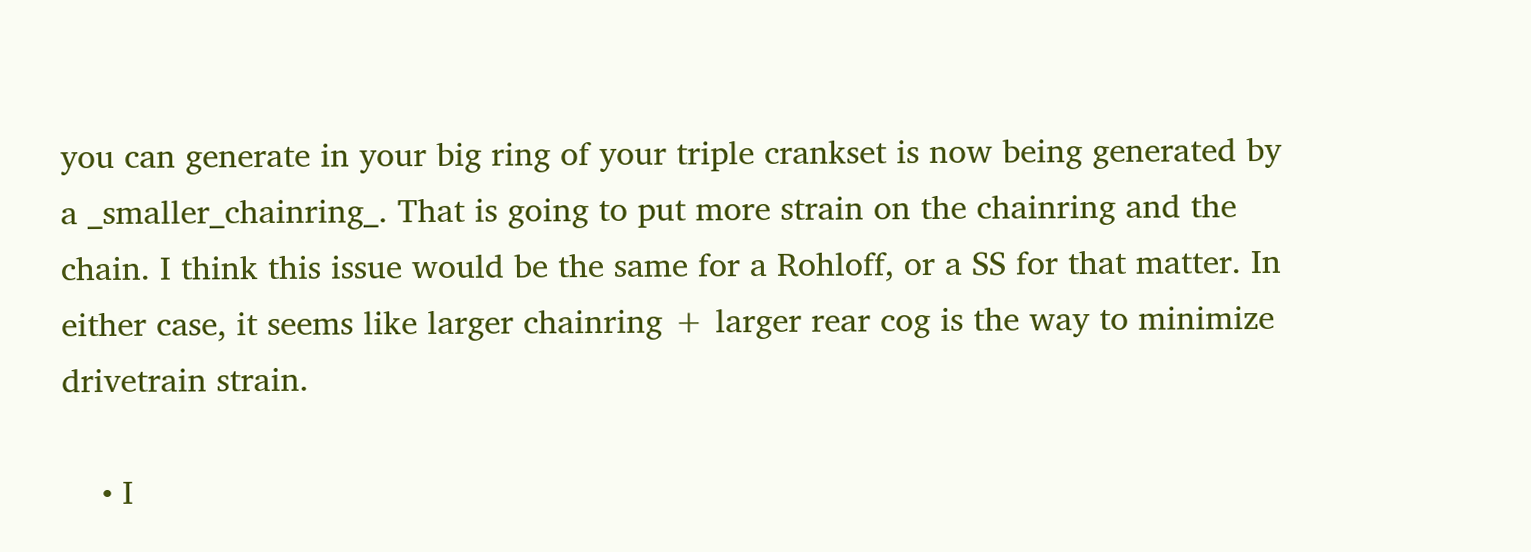you can generate in your big ring of your triple crankset is now being generated by a _smaller_chainring_. That is going to put more strain on the chainring and the chain. I think this issue would be the same for a Rohloff, or a SS for that matter. In either case, it seems like larger chainring + larger rear cog is the way to minimize drivetrain strain.

    • I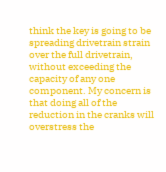think the key is going to be spreading drivetrain strain over the full drivetrain, without exceeding the capacity of any one component. My concern is that doing all of the reduction in the cranks will overstress the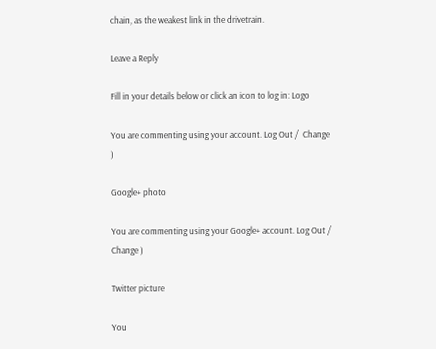chain, as the weakest link in the drivetrain.

Leave a Reply

Fill in your details below or click an icon to log in: Logo

You are commenting using your account. Log Out /  Change )

Google+ photo

You are commenting using your Google+ account. Log Out /  Change )

Twitter picture

You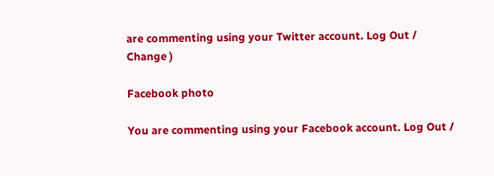are commenting using your Twitter account. Log Out /  Change )

Facebook photo

You are commenting using your Facebook account. Log Out /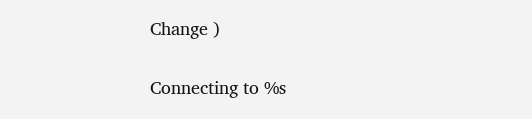Change )


Connecting to %s